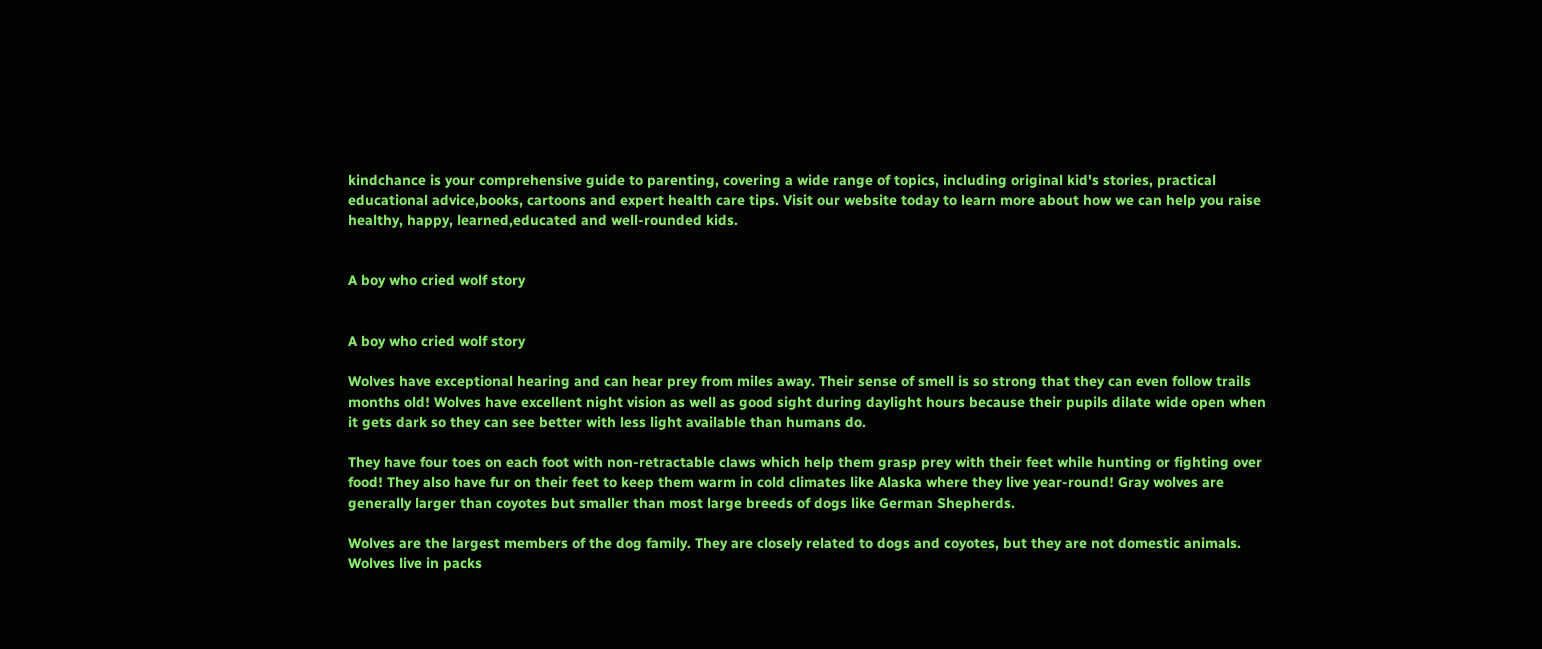kindchance is your comprehensive guide to parenting, covering a wide range of topics, including original kid's stories, practical educational advice,books, cartoons and expert health care tips. Visit our website today to learn more about how we can help you raise healthy, happy, learned,educated and well-rounded kids.


A boy who cried wolf story


A boy who cried wolf story

Wolves have exceptional hearing and can hear prey from miles away. Their sense of smell is so strong that they can even follow trails months old! Wolves have excellent night vision as well as good sight during daylight hours because their pupils dilate wide open when it gets dark so they can see better with less light available than humans do.

They have four toes on each foot with non-retractable claws which help them grasp prey with their feet while hunting or fighting over food! They also have fur on their feet to keep them warm in cold climates like Alaska where they live year-round! Gray wolves are generally larger than coyotes but smaller than most large breeds of dogs like German Shepherds.

Wolves are the largest members of the dog family. They are closely related to dogs and coyotes, but they are not domestic animals. Wolves live in packs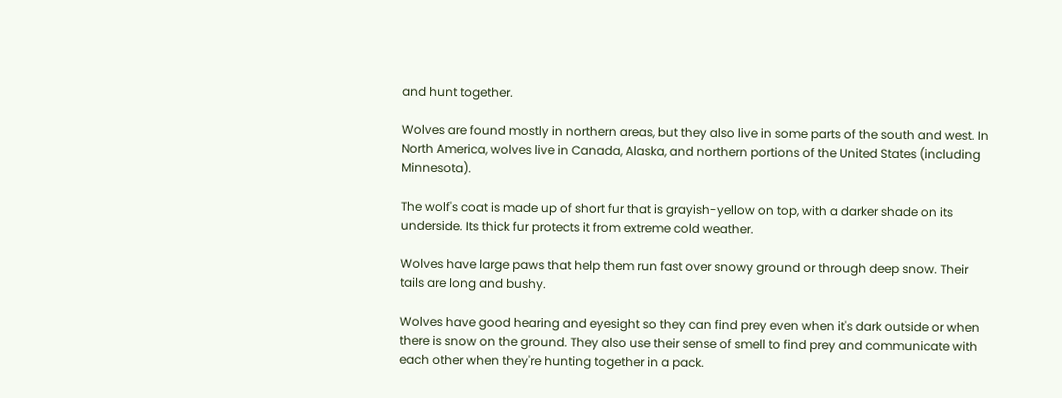and hunt together.

Wolves are found mostly in northern areas, but they also live in some parts of the south and west. In North America, wolves live in Canada, Alaska, and northern portions of the United States (including Minnesota).

The wolf's coat is made up of short fur that is grayish-yellow on top, with a darker shade on its underside. Its thick fur protects it from extreme cold weather.

Wolves have large paws that help them run fast over snowy ground or through deep snow. Their tails are long and bushy.

Wolves have good hearing and eyesight so they can find prey even when it's dark outside or when there is snow on the ground. They also use their sense of smell to find prey and communicate with each other when they're hunting together in a pack.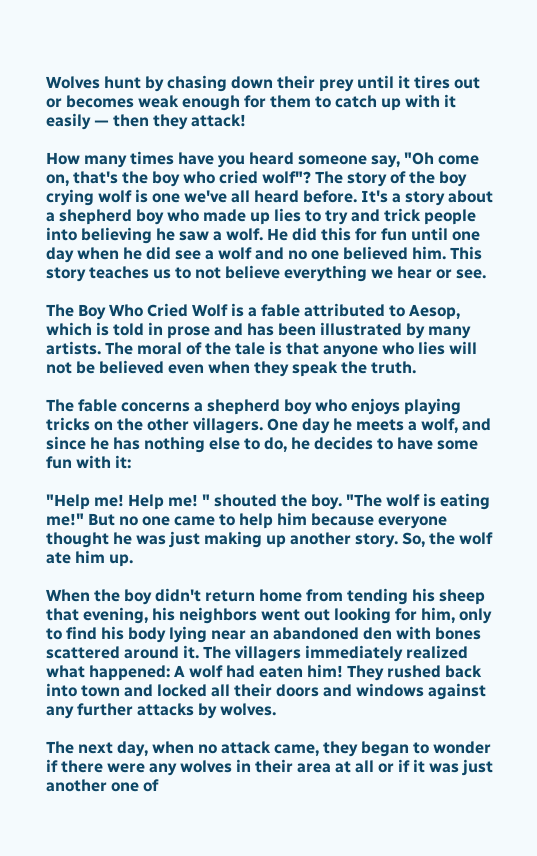Wolves hunt by chasing down their prey until it tires out or becomes weak enough for them to catch up with it easily — then they attack!

How many times have you heard someone say, "Oh come on, that's the boy who cried wolf"? The story of the boy crying wolf is one we've all heard before. It's a story about a shepherd boy who made up lies to try and trick people into believing he saw a wolf. He did this for fun until one day when he did see a wolf and no one believed him. This story teaches us to not believe everything we hear or see.

The Boy Who Cried Wolf is a fable attributed to Aesop, which is told in prose and has been illustrated by many artists. The moral of the tale is that anyone who lies will not be believed even when they speak the truth.

The fable concerns a shepherd boy who enjoys playing tricks on the other villagers. One day he meets a wolf, and since he has nothing else to do, he decides to have some fun with it:

"Help me! Help me! " shouted the boy. "The wolf is eating me!" But no one came to help him because everyone thought he was just making up another story. So, the wolf ate him up.

When the boy didn't return home from tending his sheep that evening, his neighbors went out looking for him, only to find his body lying near an abandoned den with bones scattered around it. The villagers immediately realized what happened: A wolf had eaten him! They rushed back into town and locked all their doors and windows against any further attacks by wolves.

The next day, when no attack came, they began to wonder if there were any wolves in their area at all or if it was just another one of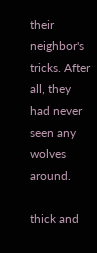their neighbor's tricks. After all, they had never seen any wolves around.

thick and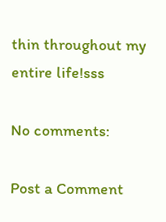thin throughout my entire life!sss

No comments:

Post a Comment